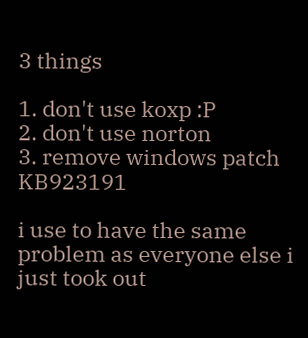3 things

1. don't use koxp :P
2. don't use norton
3. remove windows patch KB923191

i use to have the same problem as everyone else i just took out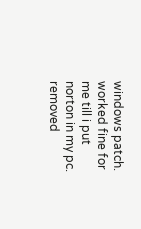windows patch. worked fine for me till i put norton in my pc. removed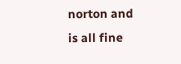norton and is all fine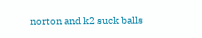norton and k2 suck balls